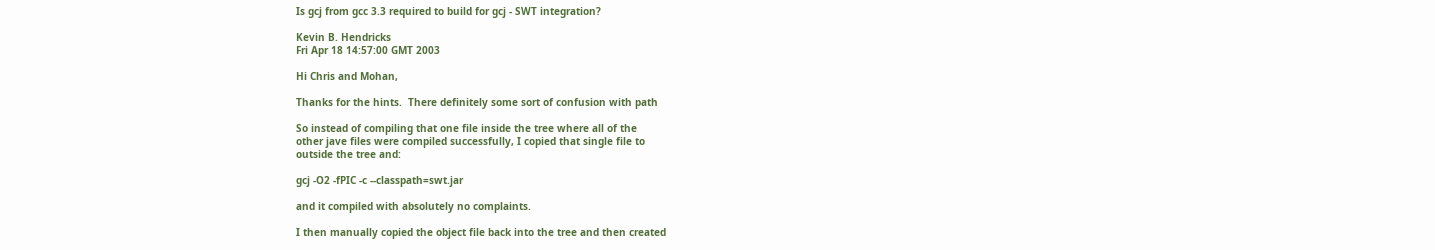Is gcj from gcc 3.3 required to build for gcj - SWT integration?

Kevin B. Hendricks
Fri Apr 18 14:57:00 GMT 2003

Hi Chris and Mohan,

Thanks for the hints.  There definitely some sort of confusion with path

So instead of compiling that one file inside the tree where all of the
other jave files were compiled successfully, I copied that single file to
outside the tree and:

gcj -O2 -fPIC -c --classpath=swt.jar

and it compiled with absolutely no complaints.

I then manually copied the object file back into the tree and then created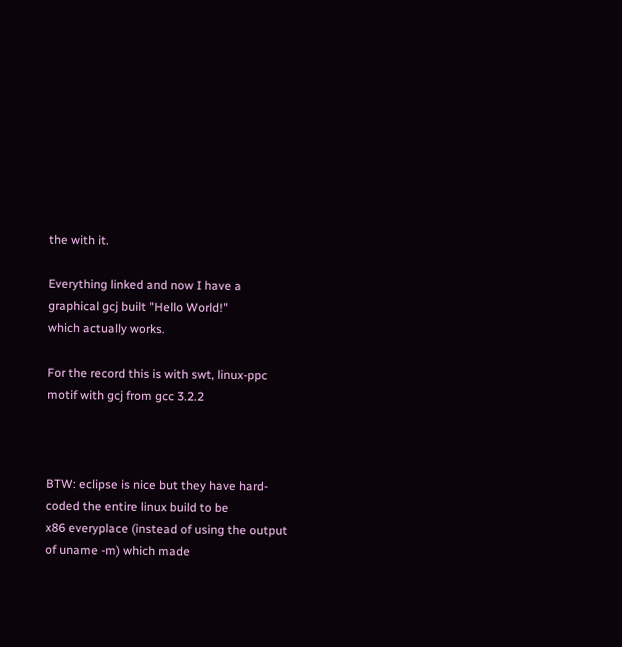the with it.

Everything linked and now I have a graphical gcj built "Hello World!"
which actually works.

For the record this is with swt, linux-ppc motif with gcj from gcc 3.2.2



BTW: eclipse is nice but they have hard-coded the entire linux build to be
x86 everyplace (instead of using the output of uname -m) which made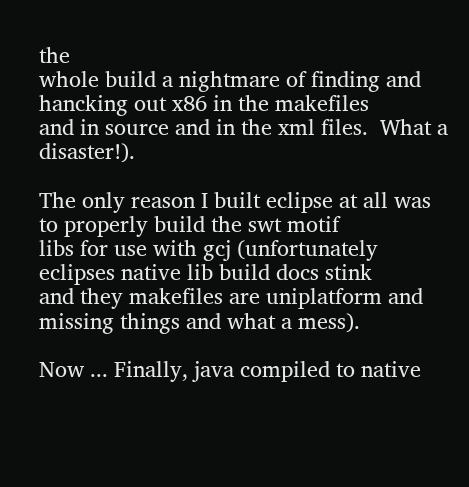the
whole build a nightmare of finding and hancking out x86 in the makefiles
and in source and in the xml files.  What a disaster!).

The only reason I built eclipse at all was to properly build the swt motif
libs for use with gcj (unfortunately eclipses native lib build docs stink
and they makefiles are uniplatform and missing things and what a mess).

Now ... Finally, java compiled to native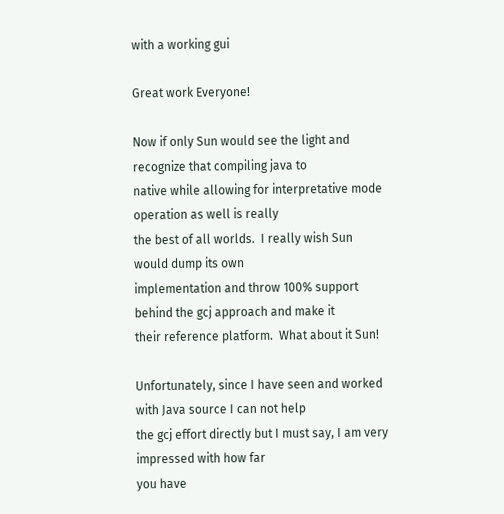with a working gui

Great work Everyone!

Now if only Sun would see the light and recognize that compiling java to
native while allowing for interpretative mode operation as well is really
the best of all worlds.  I really wish Sun would dump its own
implementation and throw 100% support behind the gcj approach and make it
their reference platform.  What about it Sun!

Unfortunately, since I have seen and worked with Java source I can not help
the gcj effort directly but I must say, I am very impressed with how far
you have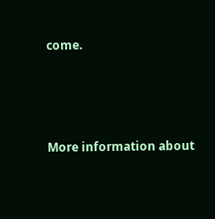come.




More information about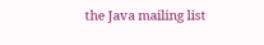the Java mailing list